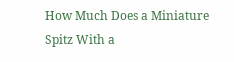How Much Does a Miniature Spitz With a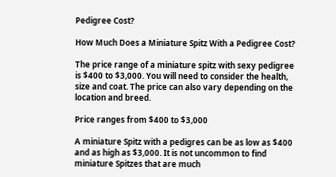Pedigree Cost?

How Much Does a Miniature Spitz With a Pedigree Cost?

The price range of a miniature spitz with sexy pedigree is $400 to $3,000. You will need to consider the health, size and coat. The price can also vary depending on the location and breed.

Price ranges from $400 to $3,000

A miniature Spitz with a pedigres can be as low as $400 and as high as $3,000. It is not uncommon to find miniature Spitzes that are much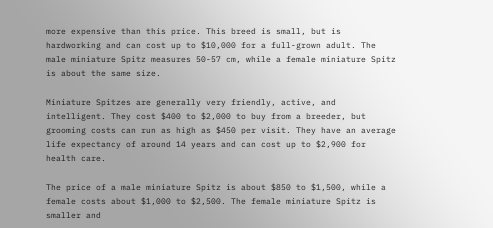more expensive than this price. This breed is small, but is hardworking and can cost up to $10,000 for a full-grown adult. The male miniature Spitz measures 50-57 cm, while a female miniature Spitz is about the same size.

Miniature Spitzes are generally very friendly, active, and intelligent. They cost $400 to $2,000 to buy from a breeder, but grooming costs can run as high as $450 per visit. They have an average life expectancy of around 14 years and can cost up to $2,900 for health care.

The price of a male miniature Spitz is about $850 to $1,500, while a female costs about $1,000 to $2,500. The female miniature Spitz is smaller and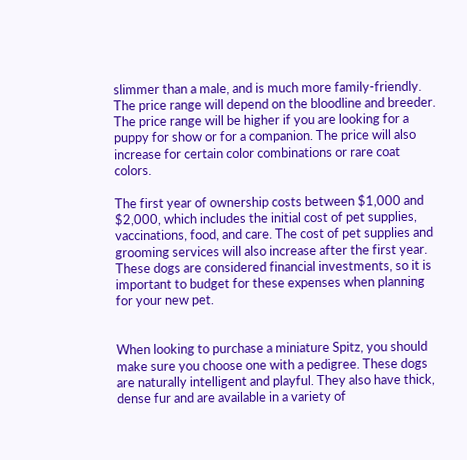slimmer than a male, and is much more family-friendly. The price range will depend on the bloodline and breeder. The price range will be higher if you are looking for a puppy for show or for a companion. The price will also increase for certain color combinations or rare coat colors.

The first year of ownership costs between $1,000 and $2,000, which includes the initial cost of pet supplies, vaccinations, food, and care. The cost of pet supplies and grooming services will also increase after the first year. These dogs are considered financial investments, so it is important to budget for these expenses when planning for your new pet.


When looking to purchase a miniature Spitz, you should make sure you choose one with a pedigree. These dogs are naturally intelligent and playful. They also have thick, dense fur and are available in a variety of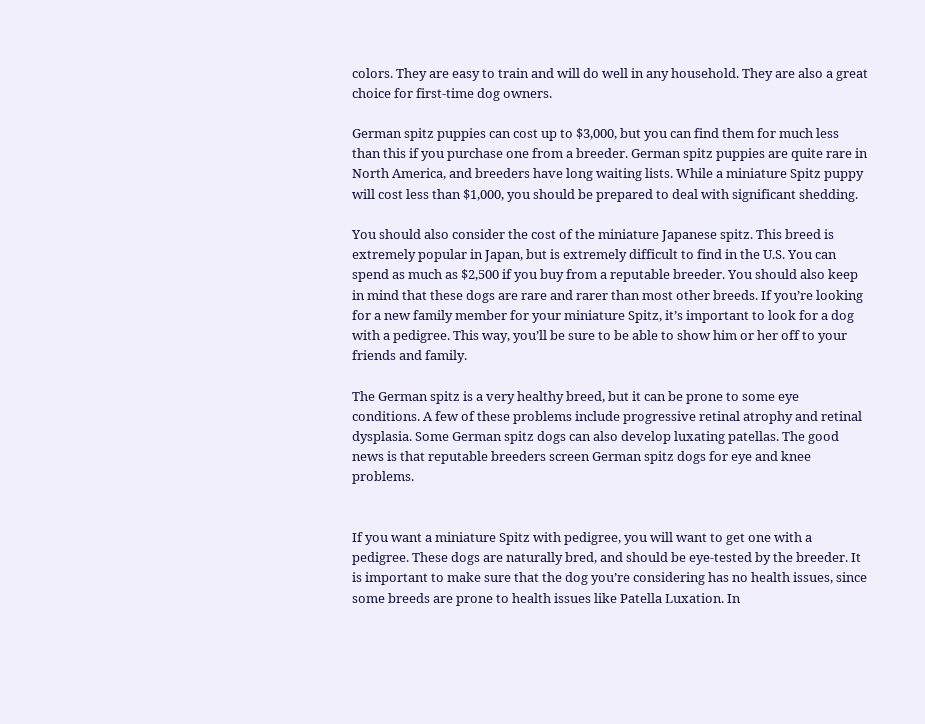colors. They are easy to train and will do well in any household. They are also a great choice for first-time dog owners.

German spitz puppies can cost up to $3,000, but you can find them for much less than this if you purchase one from a breeder. German spitz puppies are quite rare in North America, and breeders have long waiting lists. While a miniature Spitz puppy will cost less than $1,000, you should be prepared to deal with significant shedding.

You should also consider the cost of the miniature Japanese spitz. This breed is extremely popular in Japan, but is extremely difficult to find in the U.S. You can spend as much as $2,500 if you buy from a reputable breeder. You should also keep in mind that these dogs are rare and rarer than most other breeds. If you’re looking for a new family member for your miniature Spitz, it’s important to look for a dog with a pedigree. This way, you’ll be sure to be able to show him or her off to your friends and family.

The German spitz is a very healthy breed, but it can be prone to some eye conditions. A few of these problems include progressive retinal atrophy and retinal dysplasia. Some German spitz dogs can also develop luxating patellas. The good news is that reputable breeders screen German spitz dogs for eye and knee problems.


If you want a miniature Spitz with pedigree, you will want to get one with a pedigree. These dogs are naturally bred, and should be eye-tested by the breeder. It is important to make sure that the dog you’re considering has no health issues, since some breeds are prone to health issues like Patella Luxation. In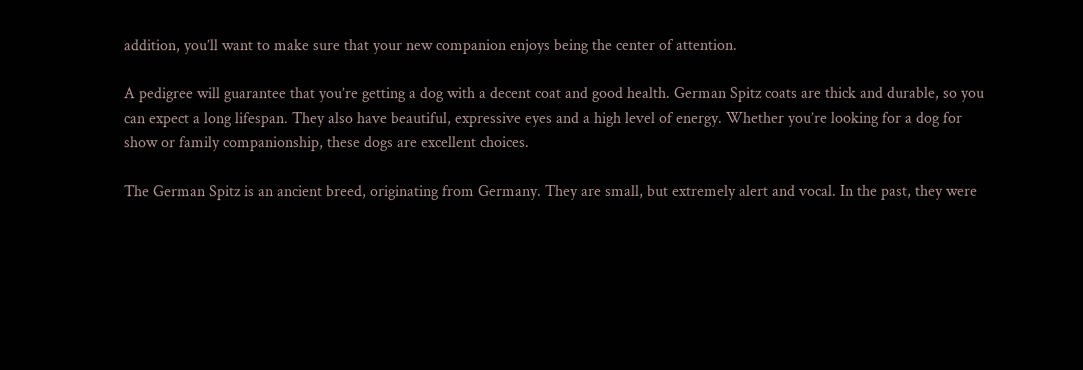addition, you’ll want to make sure that your new companion enjoys being the center of attention.

A pedigree will guarantee that you’re getting a dog with a decent coat and good health. German Spitz coats are thick and durable, so you can expect a long lifespan. They also have beautiful, expressive eyes and a high level of energy. Whether you’re looking for a dog for show or family companionship, these dogs are excellent choices.

The German Spitz is an ancient breed, originating from Germany. They are small, but extremely alert and vocal. In the past, they were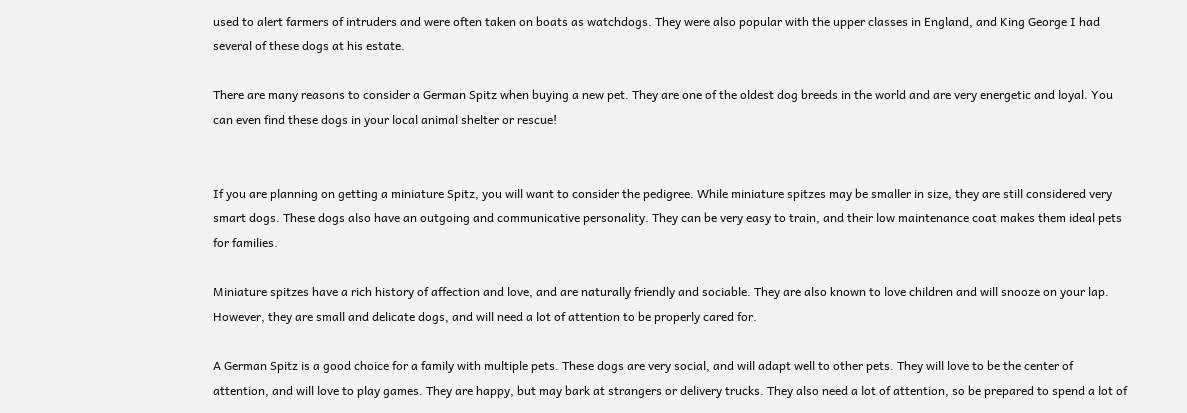used to alert farmers of intruders and were often taken on boats as watchdogs. They were also popular with the upper classes in England, and King George I had several of these dogs at his estate.

There are many reasons to consider a German Spitz when buying a new pet. They are one of the oldest dog breeds in the world and are very energetic and loyal. You can even find these dogs in your local animal shelter or rescue!


If you are planning on getting a miniature Spitz, you will want to consider the pedigree. While miniature spitzes may be smaller in size, they are still considered very smart dogs. These dogs also have an outgoing and communicative personality. They can be very easy to train, and their low maintenance coat makes them ideal pets for families.

Miniature spitzes have a rich history of affection and love, and are naturally friendly and sociable. They are also known to love children and will snooze on your lap. However, they are small and delicate dogs, and will need a lot of attention to be properly cared for.

A German Spitz is a good choice for a family with multiple pets. These dogs are very social, and will adapt well to other pets. They will love to be the center of attention, and will love to play games. They are happy, but may bark at strangers or delivery trucks. They also need a lot of attention, so be prepared to spend a lot of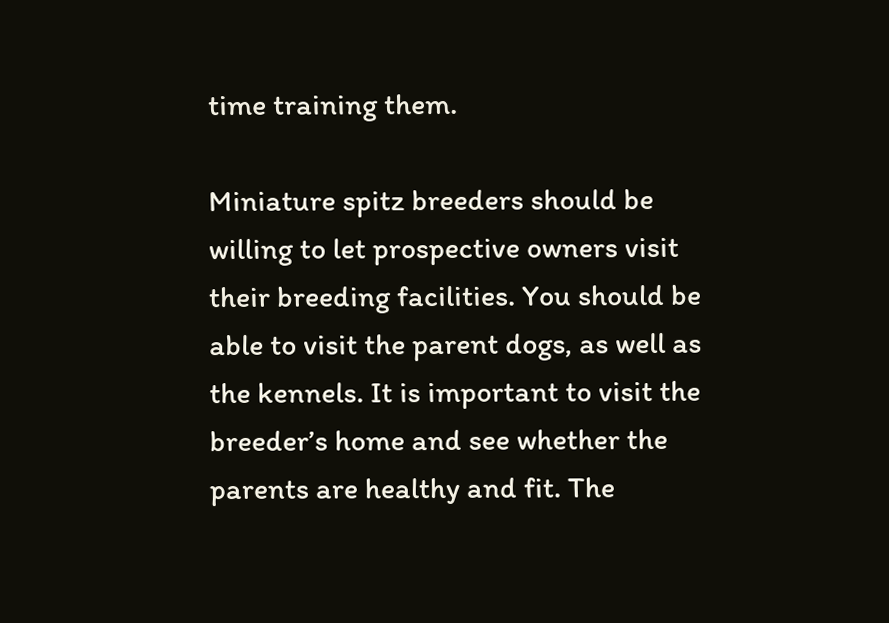time training them.

Miniature spitz breeders should be willing to let prospective owners visit their breeding facilities. You should be able to visit the parent dogs, as well as the kennels. It is important to visit the breeder’s home and see whether the parents are healthy and fit. The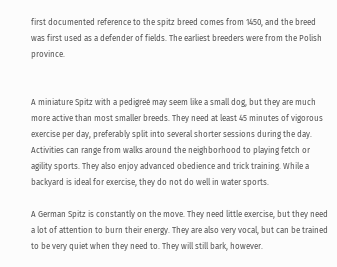first documented reference to the spitz breed comes from 1450, and the breed was first used as a defender of fields. The earliest breeders were from the Polish province.


A miniature Spitz with a pedigreé may seem like a small dog, but they are much more active than most smaller breeds. They need at least 45 minutes of vigorous exercise per day, preferably split into several shorter sessions during the day. Activities can range from walks around the neighborhood to playing fetch or agility sports. They also enjoy advanced obedience and trick training. While a backyard is ideal for exercise, they do not do well in water sports.

A German Spitz is constantly on the move. They need little exercise, but they need a lot of attention to burn their energy. They are also very vocal, but can be trained to be very quiet when they need to. They will still bark, however.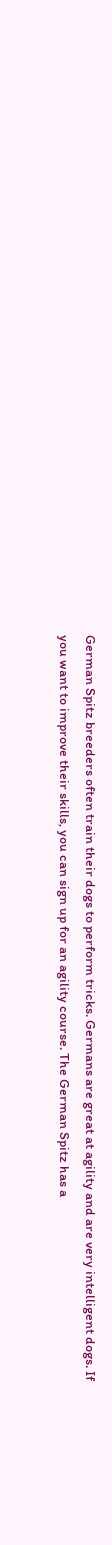German Spitz breeders often train their dogs to perform tricks. Germans are great at agility and are very intelligent dogs. If you want to improve their skills, you can sign up for an agility course. The German Spitz has a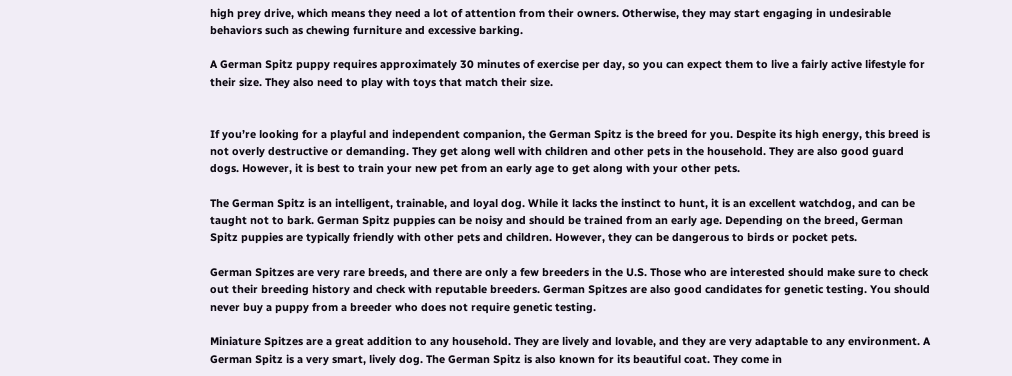high prey drive, which means they need a lot of attention from their owners. Otherwise, they may start engaging in undesirable behaviors such as chewing furniture and excessive barking.

A German Spitz puppy requires approximately 30 minutes of exercise per day, so you can expect them to live a fairly active lifestyle for their size. They also need to play with toys that match their size.


If you’re looking for a playful and independent companion, the German Spitz is the breed for you. Despite its high energy, this breed is not overly destructive or demanding. They get along well with children and other pets in the household. They are also good guard dogs. However, it is best to train your new pet from an early age to get along with your other pets.

The German Spitz is an intelligent, trainable, and loyal dog. While it lacks the instinct to hunt, it is an excellent watchdog, and can be taught not to bark. German Spitz puppies can be noisy and should be trained from an early age. Depending on the breed, German Spitz puppies are typically friendly with other pets and children. However, they can be dangerous to birds or pocket pets.

German Spitzes are very rare breeds, and there are only a few breeders in the U.S. Those who are interested should make sure to check out their breeding history and check with reputable breeders. German Spitzes are also good candidates for genetic testing. You should never buy a puppy from a breeder who does not require genetic testing.

Miniature Spitzes are a great addition to any household. They are lively and lovable, and they are very adaptable to any environment. A German Spitz is a very smart, lively dog. The German Spitz is also known for its beautiful coat. They come in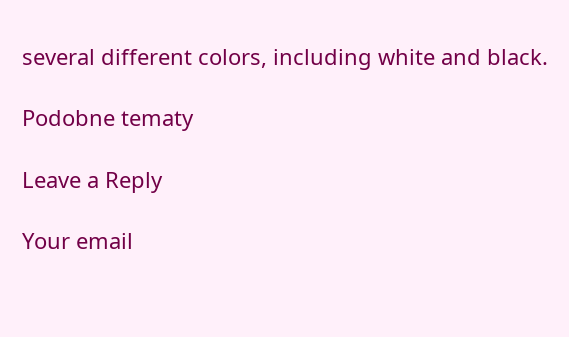several different colors, including white and black.

Podobne tematy

Leave a Reply

Your email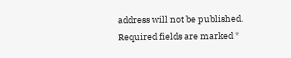address will not be published. Required fields are marked *